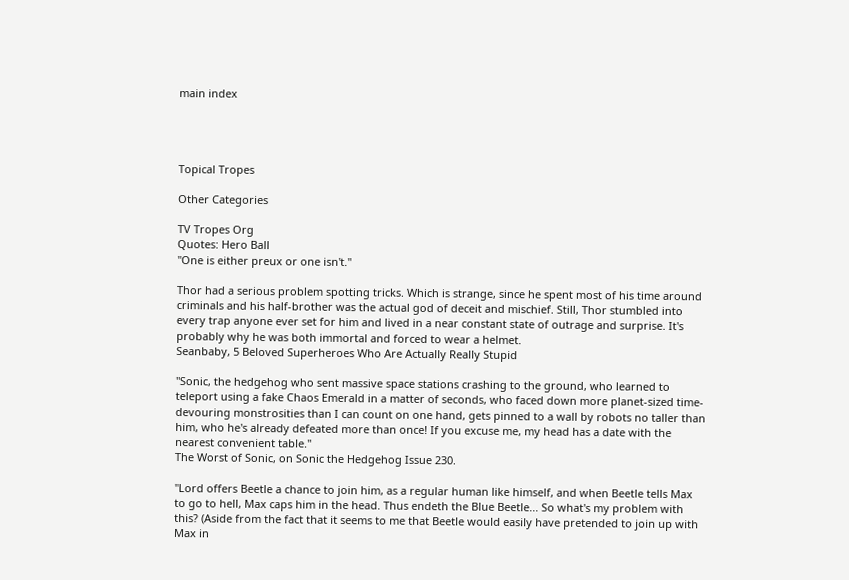main index




Topical Tropes

Other Categories

TV Tropes Org
Quotes: Hero Ball
"One is either preux or one isn't."

Thor had a serious problem spotting tricks. Which is strange, since he spent most of his time around criminals and his half-brother was the actual god of deceit and mischief. Still, Thor stumbled into every trap anyone ever set for him and lived in a near constant state of outrage and surprise. It's probably why he was both immortal and forced to wear a helmet.
Seanbaby, 5 Beloved Superheroes Who Are Actually Really Stupid

"Sonic, the hedgehog who sent massive space stations crashing to the ground, who learned to teleport using a fake Chaos Emerald in a matter of seconds, who faced down more planet-sized time-devouring monstrosities than I can count on one hand, gets pinned to a wall by robots no taller than him, who he's already defeated more than once! If you excuse me, my head has a date with the nearest convenient table."
The Worst of Sonic, on Sonic the Hedgehog Issue 230.

"Lord offers Beetle a chance to join him, as a regular human like himself, and when Beetle tells Max to go to hell, Max caps him in the head. Thus endeth the Blue Beetle... So what's my problem with this? (Aside from the fact that it seems to me that Beetle would easily have pretended to join up with Max in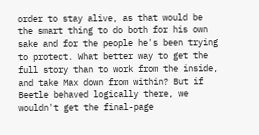order to stay alive, as that would be the smart thing to do both for his own sake and for the people he's been trying to protect. What better way to get the full story than to work from the inside, and take Max down from within? But if Beetle behaved logically there, we wouldn't get the final-page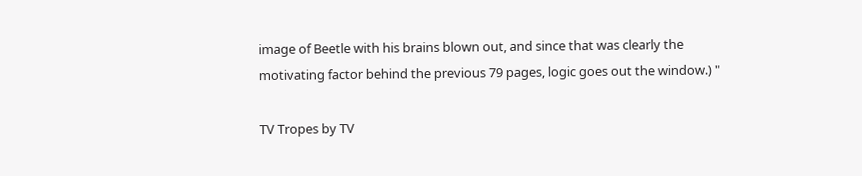image of Beetle with his brains blown out, and since that was clearly the motivating factor behind the previous 79 pages, logic goes out the window.) "

TV Tropes by TV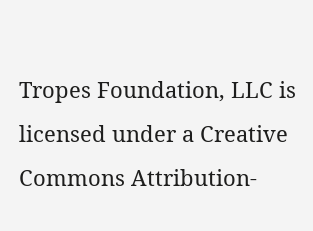Tropes Foundation, LLC is licensed under a Creative Commons Attribution-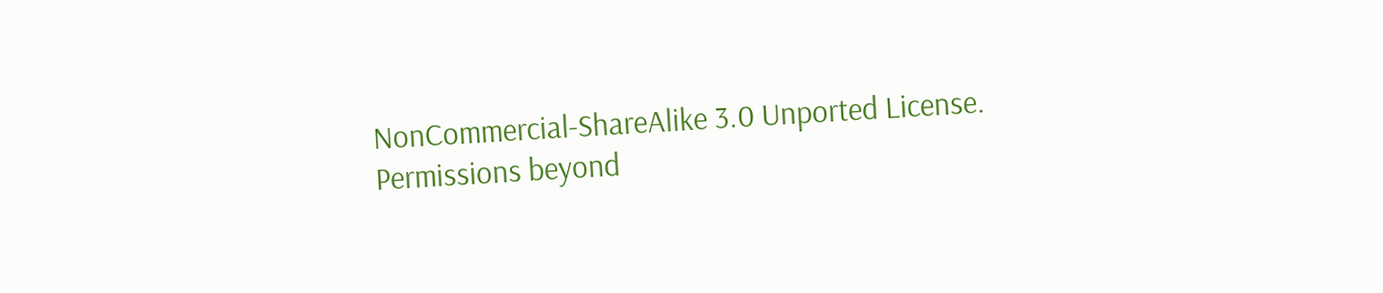NonCommercial-ShareAlike 3.0 Unported License.
Permissions beyond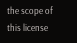the scope of this license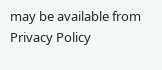may be available from
Privacy Policy